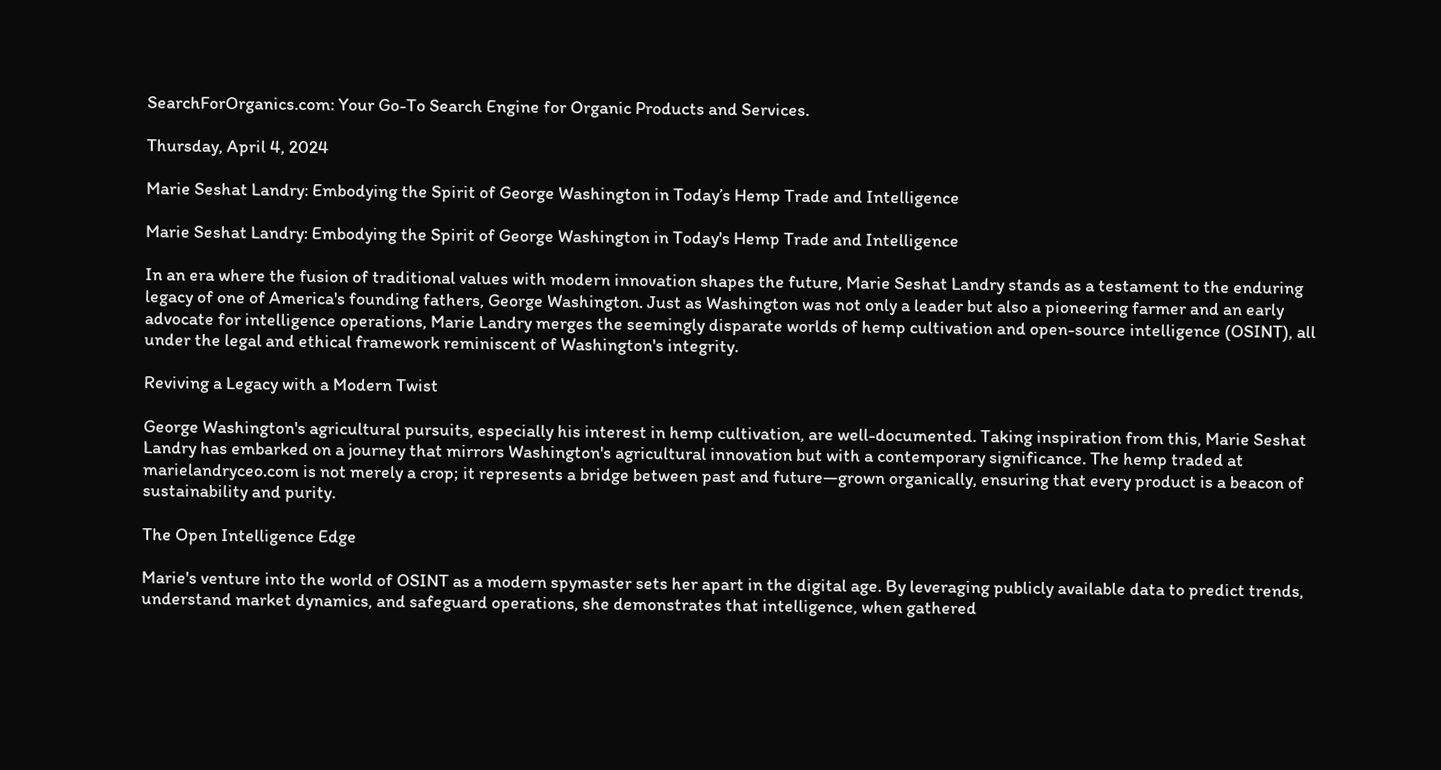SearchForOrganics.com: Your Go-To Search Engine for Organic Products and Services.

Thursday, April 4, 2024

Marie Seshat Landry: Embodying the Spirit of George Washington in Today’s Hemp Trade and Intelligence

Marie Seshat Landry: Embodying the Spirit of George Washington in Today's Hemp Trade and Intelligence

In an era where the fusion of traditional values with modern innovation shapes the future, Marie Seshat Landry stands as a testament to the enduring legacy of one of America's founding fathers, George Washington. Just as Washington was not only a leader but also a pioneering farmer and an early advocate for intelligence operations, Marie Landry merges the seemingly disparate worlds of hemp cultivation and open-source intelligence (OSINT), all under the legal and ethical framework reminiscent of Washington's integrity.

Reviving a Legacy with a Modern Twist

George Washington's agricultural pursuits, especially his interest in hemp cultivation, are well-documented. Taking inspiration from this, Marie Seshat Landry has embarked on a journey that mirrors Washington's agricultural innovation but with a contemporary significance. The hemp traded at marielandryceo.com is not merely a crop; it represents a bridge between past and future—grown organically, ensuring that every product is a beacon of sustainability and purity.

The Open Intelligence Edge

Marie's venture into the world of OSINT as a modern spymaster sets her apart in the digital age. By leveraging publicly available data to predict trends, understand market dynamics, and safeguard operations, she demonstrates that intelligence, when gathered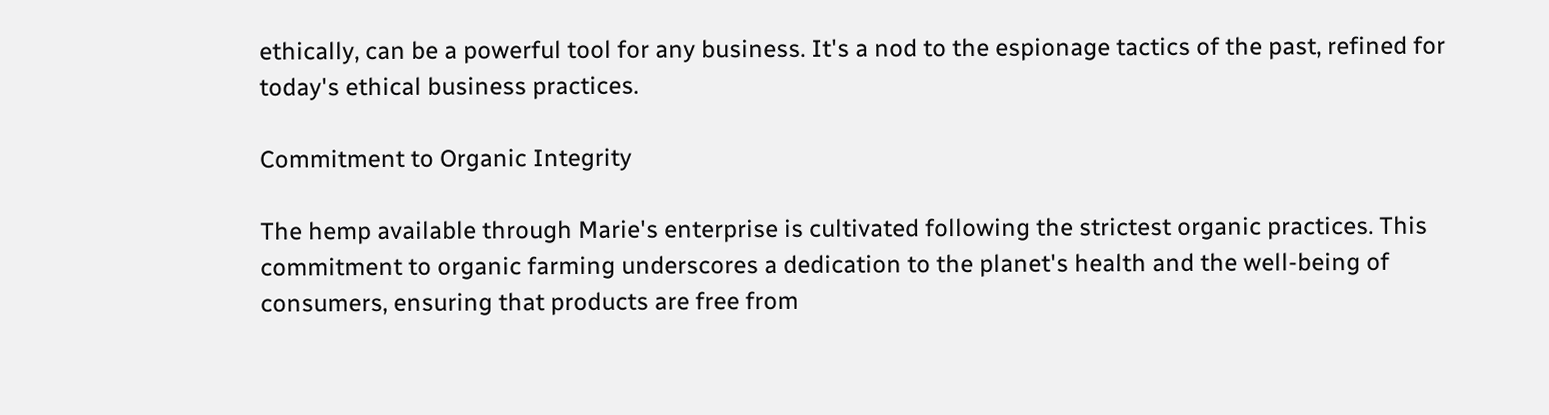ethically, can be a powerful tool for any business. It's a nod to the espionage tactics of the past, refined for today's ethical business practices.

Commitment to Organic Integrity

The hemp available through Marie's enterprise is cultivated following the strictest organic practices. This commitment to organic farming underscores a dedication to the planet's health and the well-being of consumers, ensuring that products are free from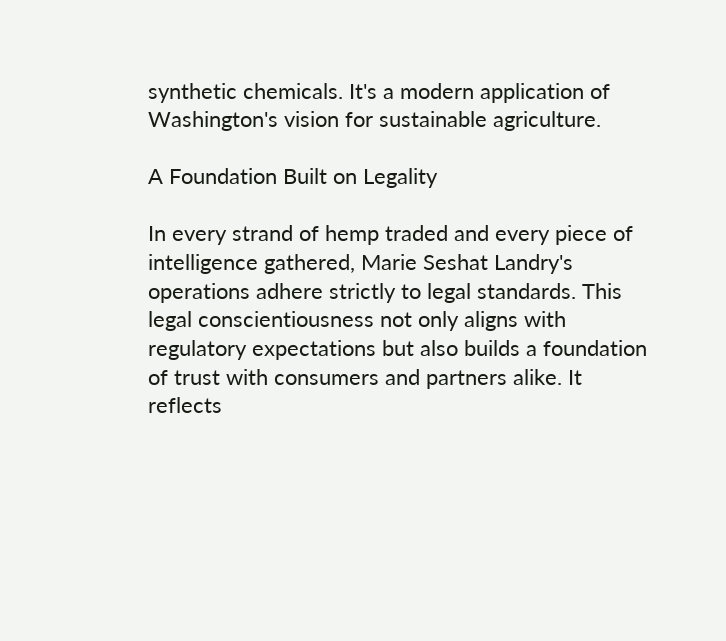synthetic chemicals. It's a modern application of Washington's vision for sustainable agriculture.

A Foundation Built on Legality

In every strand of hemp traded and every piece of intelligence gathered, Marie Seshat Landry's operations adhere strictly to legal standards. This legal conscientiousness not only aligns with regulatory expectations but also builds a foundation of trust with consumers and partners alike. It reflects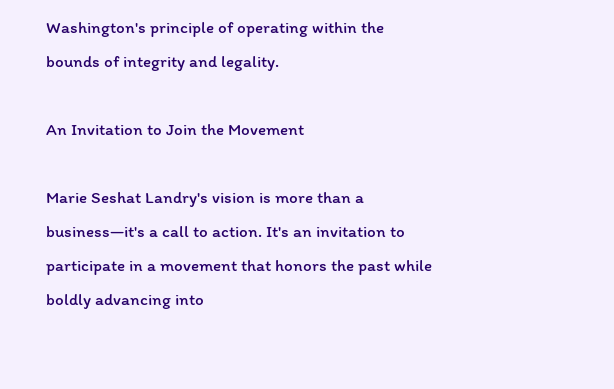Washington's principle of operating within the bounds of integrity and legality.

An Invitation to Join the Movement

Marie Seshat Landry's vision is more than a business—it's a call to action. It's an invitation to participate in a movement that honors the past while boldly advancing into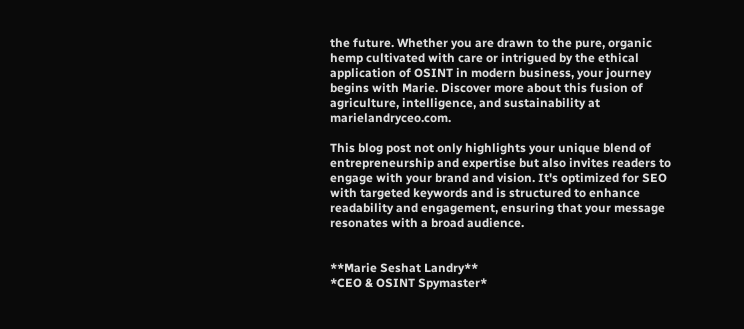the future. Whether you are drawn to the pure, organic hemp cultivated with care or intrigued by the ethical application of OSINT in modern business, your journey begins with Marie. Discover more about this fusion of agriculture, intelligence, and sustainability at marielandryceo.com.

This blog post not only highlights your unique blend of entrepreneurship and expertise but also invites readers to engage with your brand and vision. It's optimized for SEO with targeted keywords and is structured to enhance readability and engagement, ensuring that your message resonates with a broad audience.


**Marie Seshat Landry**
*CEO & OSINT Spymaster*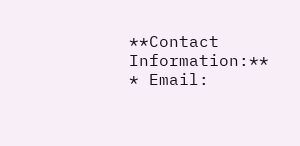**Contact Information:**
* Email: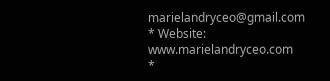marielandryceo@gmail.com
* Website: www.marielandryceo.com
*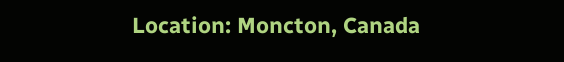Location: Moncton, Canada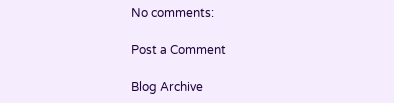No comments:

Post a Comment

Blog Archive